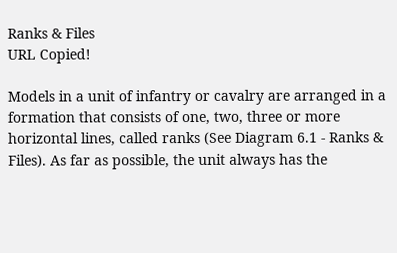Ranks & Files
URL Copied!

Models in a unit of infantry or cavalry are arranged in a formation that consists of one, two, three or more horizontal lines, called ranks (See Diagram 6.1 - Ranks & Files). As far as possible, the unit always has the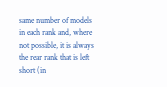same number of models in each rank and, where not possible, it is always the rear rank that is left short (in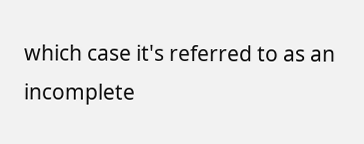which case it's referred to as an incomplete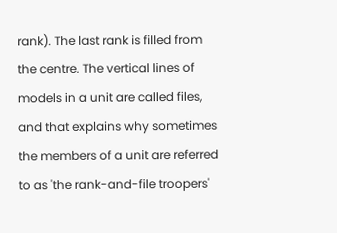rank). The last rank is filled from the centre. The vertical lines of models in a unit are called files, and that explains why sometimes the members of a unit are referred to as 'the rank-and-file troopers'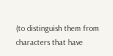(to distinguish them from characters that have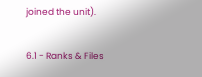joined the unit).

6.1 - Ranks & Files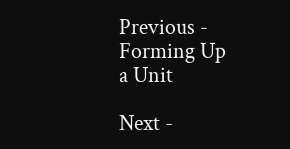Previous - Forming Up a Unit

Next -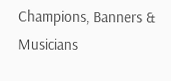Champions, Banners & Musicians